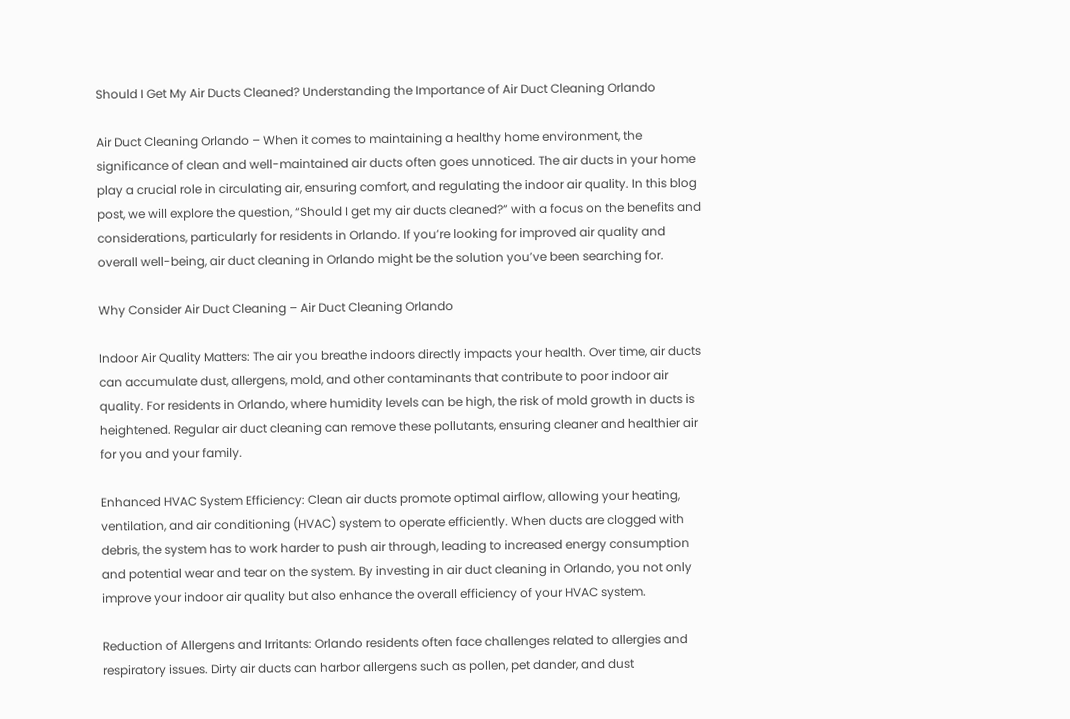Should I Get My Air Ducts Cleaned? Understanding the Importance of Air Duct Cleaning Orlando

Air Duct Cleaning Orlando – When it comes to maintaining a healthy home environment, the significance of clean and well-maintained air ducts often goes unnoticed. The air ducts in your home play a crucial role in circulating air, ensuring comfort, and regulating the indoor air quality. In this blog post, we will explore the question, “Should I get my air ducts cleaned?” with a focus on the benefits and considerations, particularly for residents in Orlando. If you’re looking for improved air quality and overall well-being, air duct cleaning in Orlando might be the solution you’ve been searching for.

Why Consider Air Duct Cleaning – Air Duct Cleaning Orlando

Indoor Air Quality Matters: The air you breathe indoors directly impacts your health. Over time, air ducts can accumulate dust, allergens, mold, and other contaminants that contribute to poor indoor air quality. For residents in Orlando, where humidity levels can be high, the risk of mold growth in ducts is heightened. Regular air duct cleaning can remove these pollutants, ensuring cleaner and healthier air for you and your family.

Enhanced HVAC System Efficiency: Clean air ducts promote optimal airflow, allowing your heating, ventilation, and air conditioning (HVAC) system to operate efficiently. When ducts are clogged with debris, the system has to work harder to push air through, leading to increased energy consumption and potential wear and tear on the system. By investing in air duct cleaning in Orlando, you not only improve your indoor air quality but also enhance the overall efficiency of your HVAC system.

Reduction of Allergens and Irritants: Orlando residents often face challenges related to allergies and respiratory issues. Dirty air ducts can harbor allergens such as pollen, pet dander, and dust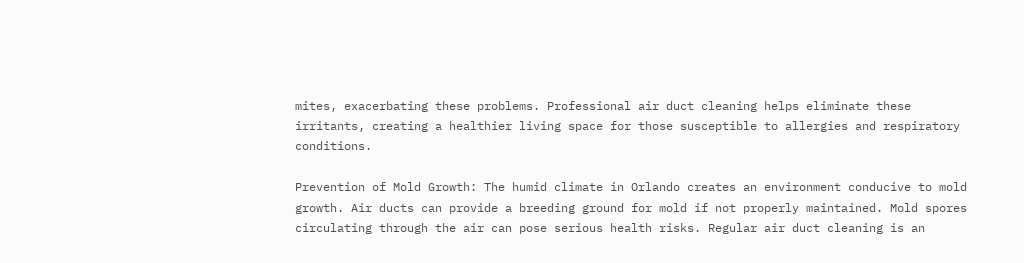mites, exacerbating these problems. Professional air duct cleaning helps eliminate these irritants, creating a healthier living space for those susceptible to allergies and respiratory conditions.

Prevention of Mold Growth: The humid climate in Orlando creates an environment conducive to mold growth. Air ducts can provide a breeding ground for mold if not properly maintained. Mold spores circulating through the air can pose serious health risks. Regular air duct cleaning is an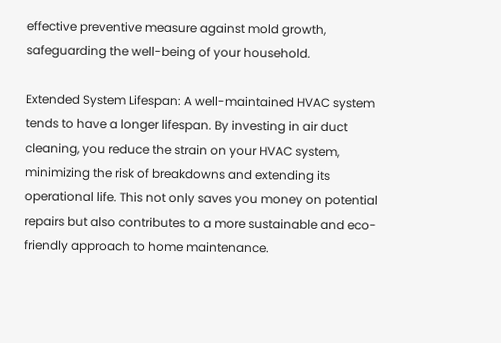effective preventive measure against mold growth, safeguarding the well-being of your household.

Extended System Lifespan: A well-maintained HVAC system tends to have a longer lifespan. By investing in air duct cleaning, you reduce the strain on your HVAC system, minimizing the risk of breakdowns and extending its operational life. This not only saves you money on potential repairs but also contributes to a more sustainable and eco-friendly approach to home maintenance.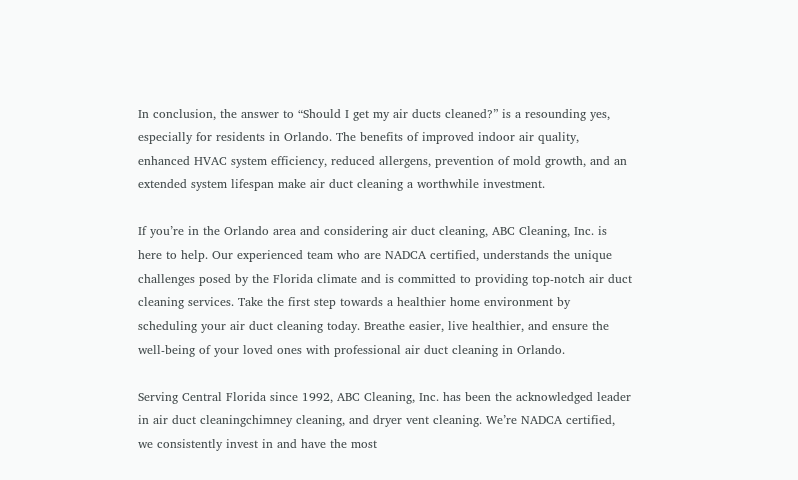In conclusion, the answer to “Should I get my air ducts cleaned?” is a resounding yes, especially for residents in Orlando. The benefits of improved indoor air quality, enhanced HVAC system efficiency, reduced allergens, prevention of mold growth, and an extended system lifespan make air duct cleaning a worthwhile investment.

If you’re in the Orlando area and considering air duct cleaning, ABC Cleaning, Inc. is here to help. Our experienced team who are NADCA certified, understands the unique challenges posed by the Florida climate and is committed to providing top-notch air duct cleaning services. Take the first step towards a healthier home environment by scheduling your air duct cleaning today. Breathe easier, live healthier, and ensure the well-being of your loved ones with professional air duct cleaning in Orlando.

Serving Central Florida since 1992, ABC Cleaning, Inc. has been the acknowledged leader in air duct cleaningchimney cleaning, and dryer vent cleaning. We’re NADCA certified, we consistently invest in and have the most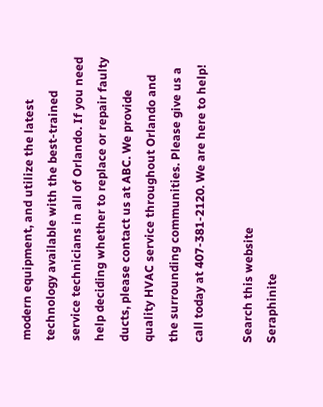modern equipment, and utilize the latest technology available with the best-trained service technicians in all of Orlando. If you need help deciding whether to replace or repair faulty ducts, please contact us at ABC. We provide quality HVAC service throughout Orlando and the surrounding communities. Please give us a call today at 407-381-2120. We are here to help!

Search this website
Seraphinite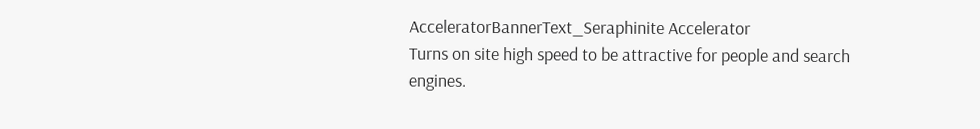AcceleratorBannerText_Seraphinite Accelerator
Turns on site high speed to be attractive for people and search engines.